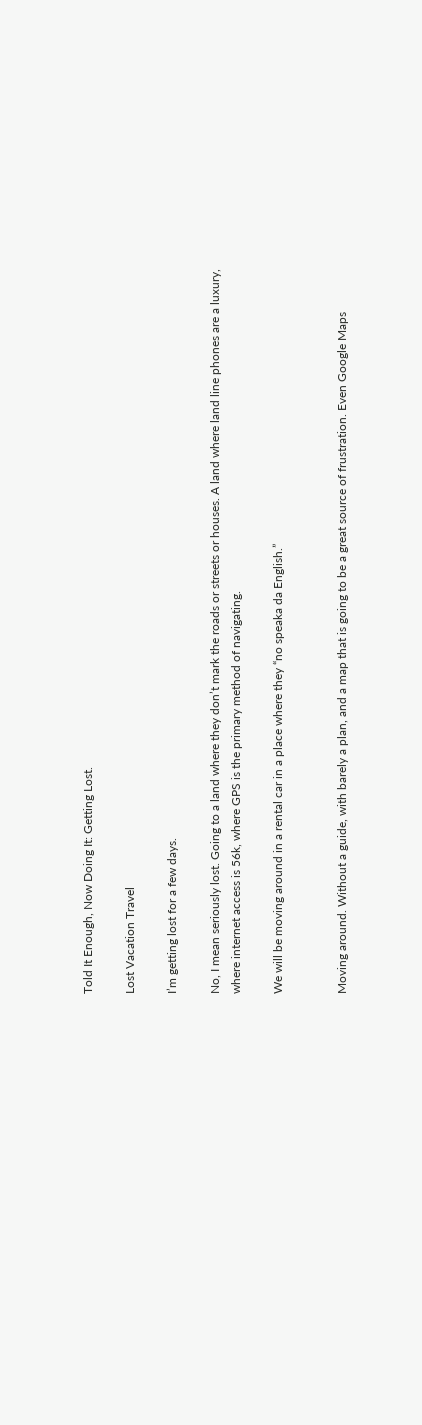Told It Enough, Now Doing It: Getting Lost.

Lost Vacation Travel

I’m getting lost for a few days.

No, I mean seriously lost. Going to a land where they don’t mark the roads or streets or houses. A land where land line phones are a luxury, where internet access is 56k, where GPS is the primary method of navigating.

We will be moving around in a rental car in a place where they “no speaka da English.”


Moving around. Without a guide, with barely a plan, and a map that is going to be a great source of frustration. Even Google Maps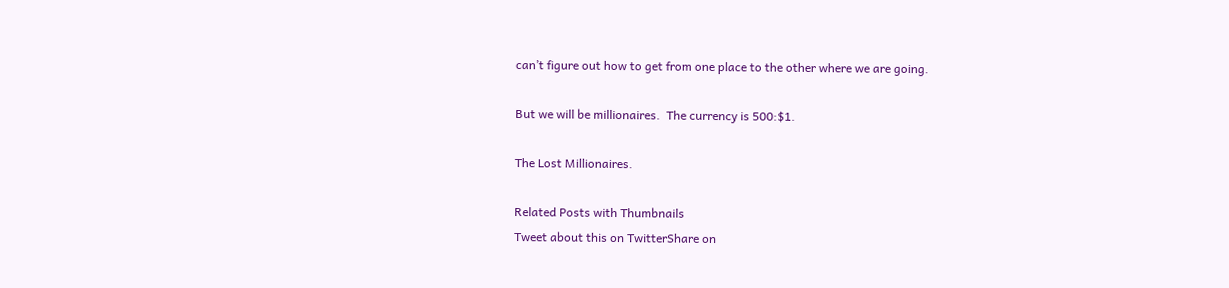can’t figure out how to get from one place to the other where we are going.

But we will be millionaires.  The currency is 500:$1.

The Lost Millionaires.

Related Posts with Thumbnails
Tweet about this on TwitterShare on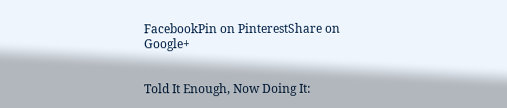FacebookPin on PinterestShare on Google+


Told It Enough, Now Doing It: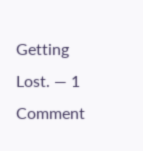Getting Lost. — 1 Comment